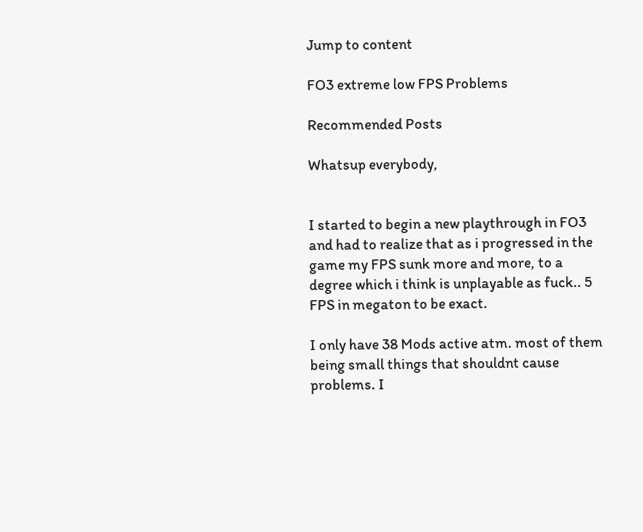Jump to content

FO3 extreme low FPS Problems

Recommended Posts

Whatsup everybody,


I started to begin a new playthrough in FO3 and had to realize that as i progressed in the game my FPS sunk more and more, to a degree which i think is unplayable as fuck.. 5 FPS in megaton to be exact.

I only have 38 Mods active atm. most of them being small things that shouldnt cause problems. I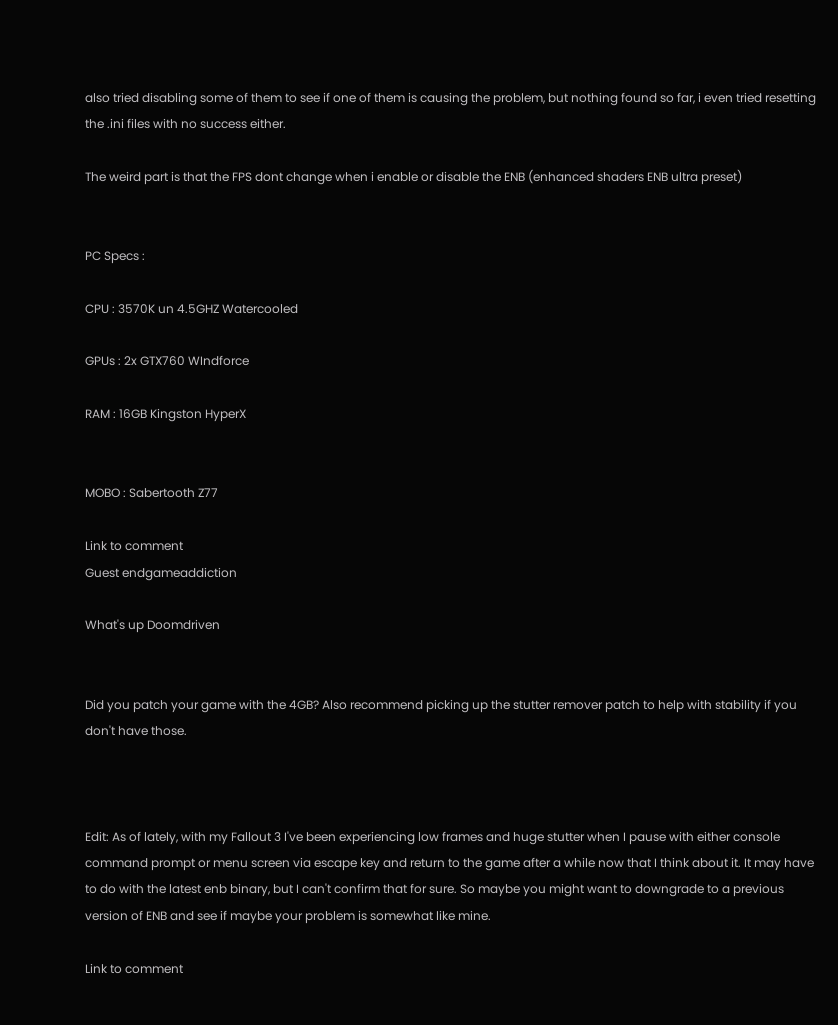also tried disabling some of them to see if one of them is causing the problem, but nothing found so far, i even tried resetting the .ini files with no success either.

The weird part is that the FPS dont change when i enable or disable the ENB (enhanced shaders ENB ultra preset)


PC Specs :

CPU : 3570K un 4.5GHZ Watercooled

GPUs : 2x GTX760 WIndforce

RAM : 16GB Kingston HyperX


MOBO : Sabertooth Z77

Link to comment
Guest endgameaddiction

What's up Doomdriven


Did you patch your game with the 4GB? Also recommend picking up the stutter remover patch to help with stability if you don't have those.



Edit: As of lately, with my Fallout 3 I've been experiencing low frames and huge stutter when I pause with either console command prompt or menu screen via escape key and return to the game after a while now that I think about it. It may have to do with the latest enb binary, but I can't confirm that for sure. So maybe you might want to downgrade to a previous version of ENB and see if maybe your problem is somewhat like mine.

Link to comment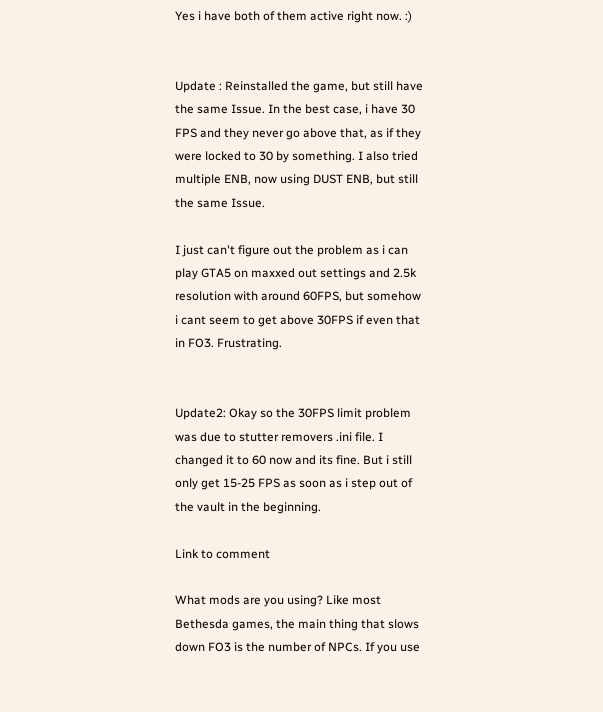Yes i have both of them active right now. :)


Update : Reinstalled the game, but still have the same Issue. In the best case, i have 30 FPS and they never go above that, as if they were locked to 30 by something. I also tried multiple ENB, now using DUST ENB, but still the same Issue.

I just can't figure out the problem as i can play GTA5 on maxxed out settings and 2.5k resolution with around 60FPS, but somehow i cant seem to get above 30FPS if even that in FO3. Frustrating.


Update2: Okay so the 30FPS limit problem was due to stutter removers .ini file. I changed it to 60 now and its fine. But i still only get 15-25 FPS as soon as i step out of the vault in the beginning.

Link to comment

What mods are you using? Like most Bethesda games, the main thing that slows down FO3 is the number of NPCs. If you use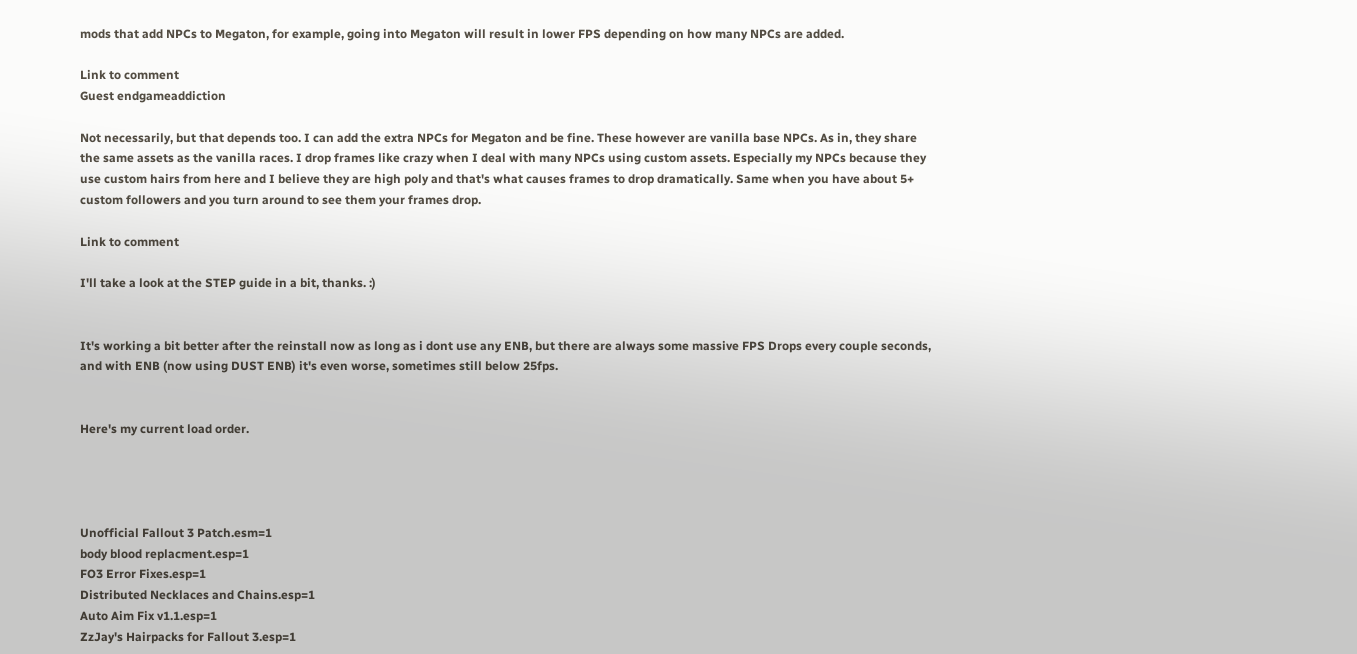mods that add NPCs to Megaton, for example, going into Megaton will result in lower FPS depending on how many NPCs are added.

Link to comment
Guest endgameaddiction

Not necessarily, but that depends too. I can add the extra NPCs for Megaton and be fine. These however are vanilla base NPCs. As in, they share the same assets as the vanilla races. I drop frames like crazy when I deal with many NPCs using custom assets. Especially my NPCs because they use custom hairs from here and I believe they are high poly and that's what causes frames to drop dramatically. Same when you have about 5+ custom followers and you turn around to see them your frames drop.

Link to comment

I'll take a look at the STEP guide in a bit, thanks. :)


It's working a bit better after the reinstall now as long as i dont use any ENB, but there are always some massive FPS Drops every couple seconds, and with ENB (now using DUST ENB) it's even worse, sometimes still below 25fps.


Here's my current load order.




Unofficial Fallout 3 Patch.esm=1
body blood replacment.esp=1
FO3 Error Fixes.esp=1
Distributed Necklaces and Chains.esp=1
Auto Aim Fix v1.1.esp=1
ZzJay's Hairpacks for Fallout 3.esp=1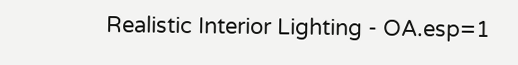Realistic Interior Lighting - OA.esp=1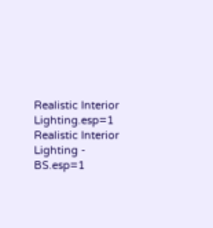Realistic Interior Lighting.esp=1
Realistic Interior Lighting - BS.esp=1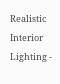Realistic Interior Lighting -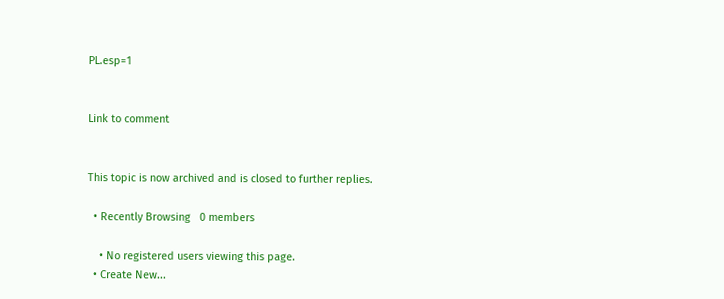PL.esp=1


Link to comment


This topic is now archived and is closed to further replies.

  • Recently Browsing   0 members

    • No registered users viewing this page.
  • Create New...